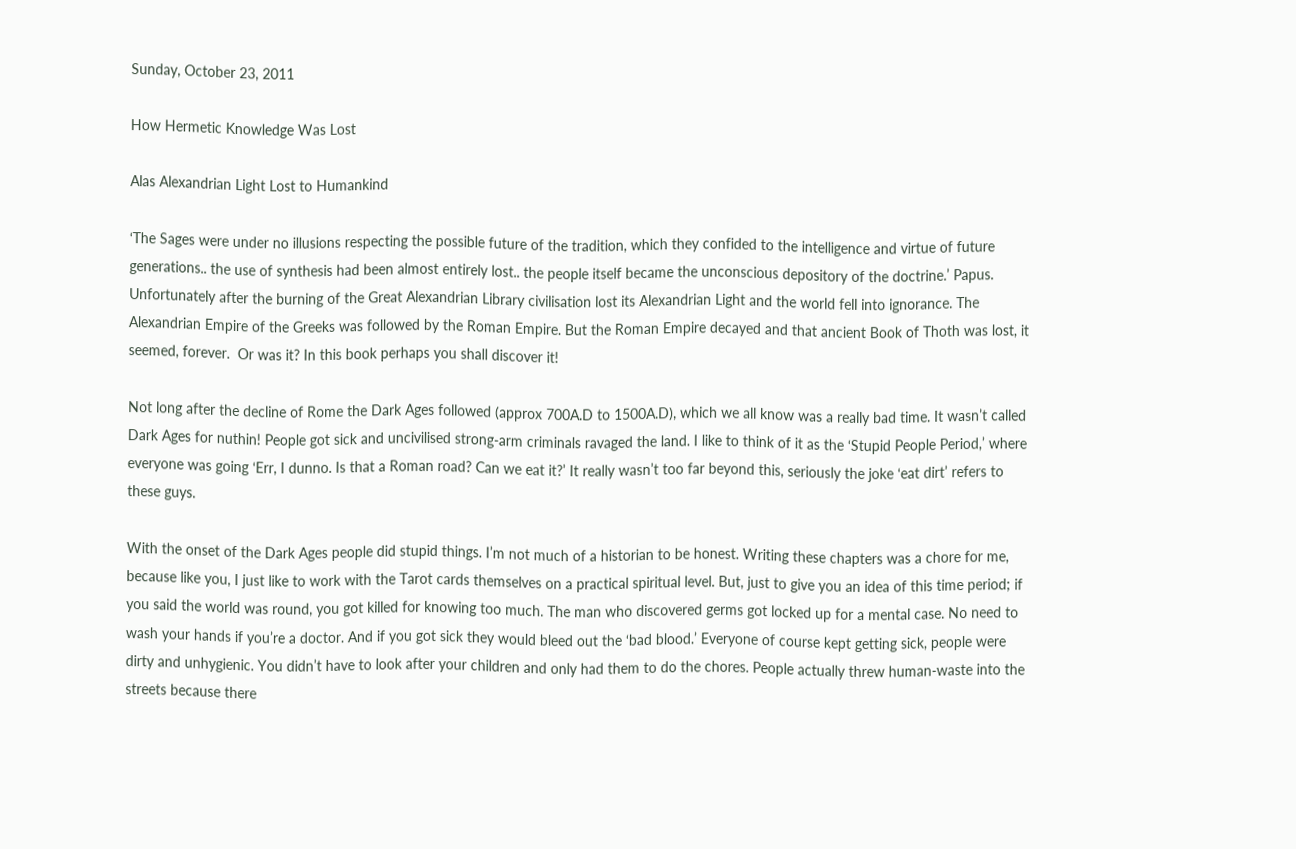Sunday, October 23, 2011

How Hermetic Knowledge Was Lost

Alas Alexandrian Light Lost to Humankind

‘The Sages were under no illusions respecting the possible future of the tradition, which they confided to the intelligence and virtue of future generations.. the use of synthesis had been almost entirely lost.. the people itself became the unconscious depository of the doctrine.’ Papus.
Unfortunately after the burning of the Great Alexandrian Library civilisation lost its Alexandrian Light and the world fell into ignorance. The Alexandrian Empire of the Greeks was followed by the Roman Empire. But the Roman Empire decayed and that ancient Book of Thoth was lost, it seemed, forever.  Or was it? In this book perhaps you shall discover it!

Not long after the decline of Rome the Dark Ages followed (approx 700A.D to 1500A.D), which we all know was a really bad time. It wasn’t called Dark Ages for nuthin! People got sick and uncivilised strong-arm criminals ravaged the land. I like to think of it as the ‘Stupid People Period,’ where everyone was going ‘Err, I dunno. Is that a Roman road? Can we eat it?’ It really wasn’t too far beyond this, seriously the joke ‘eat dirt’ refers to these guys.

With the onset of the Dark Ages people did stupid things. I’m not much of a historian to be honest. Writing these chapters was a chore for me, because like you, I just like to work with the Tarot cards themselves on a practical spiritual level. But, just to give you an idea of this time period; if you said the world was round, you got killed for knowing too much. The man who discovered germs got locked up for a mental case. No need to wash your hands if you’re a doctor. And if you got sick they would bleed out the ‘bad blood.’ Everyone of course kept getting sick, people were dirty and unhygienic. You didn’t have to look after your children and only had them to do the chores. People actually threw human-waste into the streets because there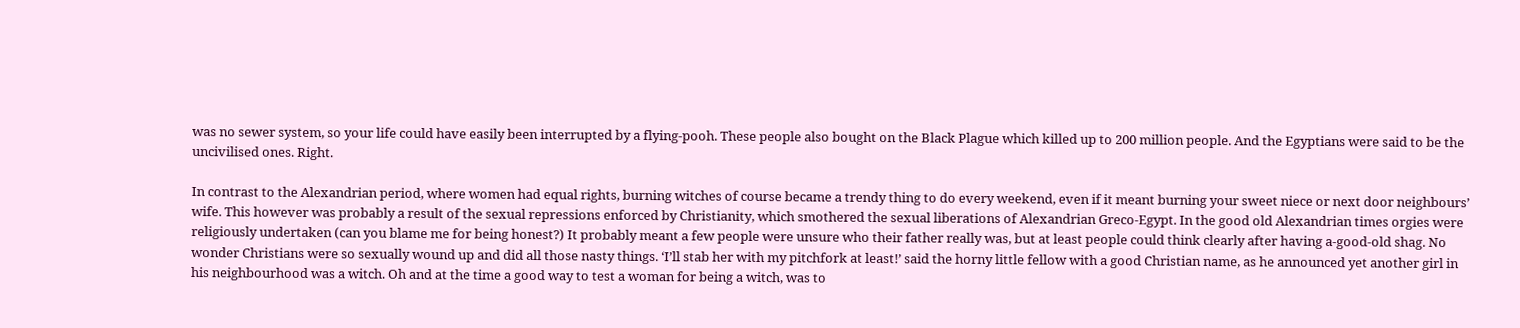was no sewer system, so your life could have easily been interrupted by a flying-pooh. These people also bought on the Black Plague which killed up to 200 million people. And the Egyptians were said to be the uncivilised ones. Right.

In contrast to the Alexandrian period, where women had equal rights, burning witches of course became a trendy thing to do every weekend, even if it meant burning your sweet niece or next door neighbours’ wife. This however was probably a result of the sexual repressions enforced by Christianity, which smothered the sexual liberations of Alexandrian Greco-Egypt. In the good old Alexandrian times orgies were religiously undertaken (can you blame me for being honest?) It probably meant a few people were unsure who their father really was, but at least people could think clearly after having a-good-old shag. No wonder Christians were so sexually wound up and did all those nasty things. ‘I’ll stab her with my pitchfork at least!’ said the horny little fellow with a good Christian name, as he announced yet another girl in his neighbourhood was a witch. Oh and at the time a good way to test a woman for being a witch, was to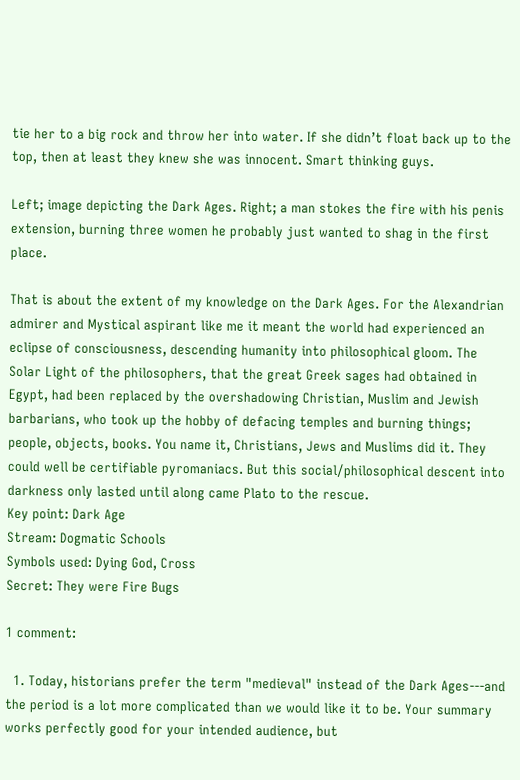tie her to a big rock and throw her into water. If she didn’t float back up to the top, then at least they knew she was innocent. Smart thinking guys.

Left; image depicting the Dark Ages. Right; a man stokes the fire with his penis extension, burning three women he probably just wanted to shag in the first place.

That is about the extent of my knowledge on the Dark Ages. For the Alexandrian admirer and Mystical aspirant like me it meant the world had experienced an eclipse of consciousness, descending humanity into philosophical gloom. The Solar Light of the philosophers, that the great Greek sages had obtained in Egypt, had been replaced by the overshadowing Christian, Muslim and Jewish barbarians, who took up the hobby of defacing temples and burning things; people, objects, books. You name it, Christians, Jews and Muslims did it. They could well be certifiable pyromaniacs. But this social/philosophical descent into darkness only lasted until along came Plato to the rescue.
Key point: Dark Age
Stream: Dogmatic Schools
Symbols used: Dying God, Cross
Secret: They were Fire Bugs

1 comment:

  1. Today, historians prefer the term "medieval" instead of the Dark Ages---and the period is a lot more complicated than we would like it to be. Your summary works perfectly good for your intended audience, but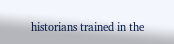historians trained in the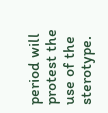period will protest the use of the sterotype.